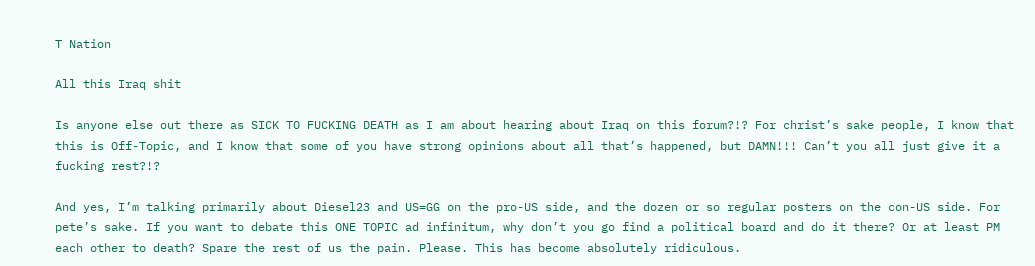T Nation

All this Iraq shit

Is anyone else out there as SICK TO FUCKING DEATH as I am about hearing about Iraq on this forum?!? For christ’s sake people, I know that this is Off-Topic, and I know that some of you have strong opinions about all that’s happened, but DAMN!!! Can’t you all just give it a fucking rest?!?

And yes, I’m talking primarily about Diesel23 and US=GG on the pro-US side, and the dozen or so regular posters on the con-US side. For pete’s sake. If you want to debate this ONE TOPIC ad infinitum, why don’t you go find a political board and do it there? Or at least PM each other to death? Spare the rest of us the pain. Please. This has become absolutely ridiculous.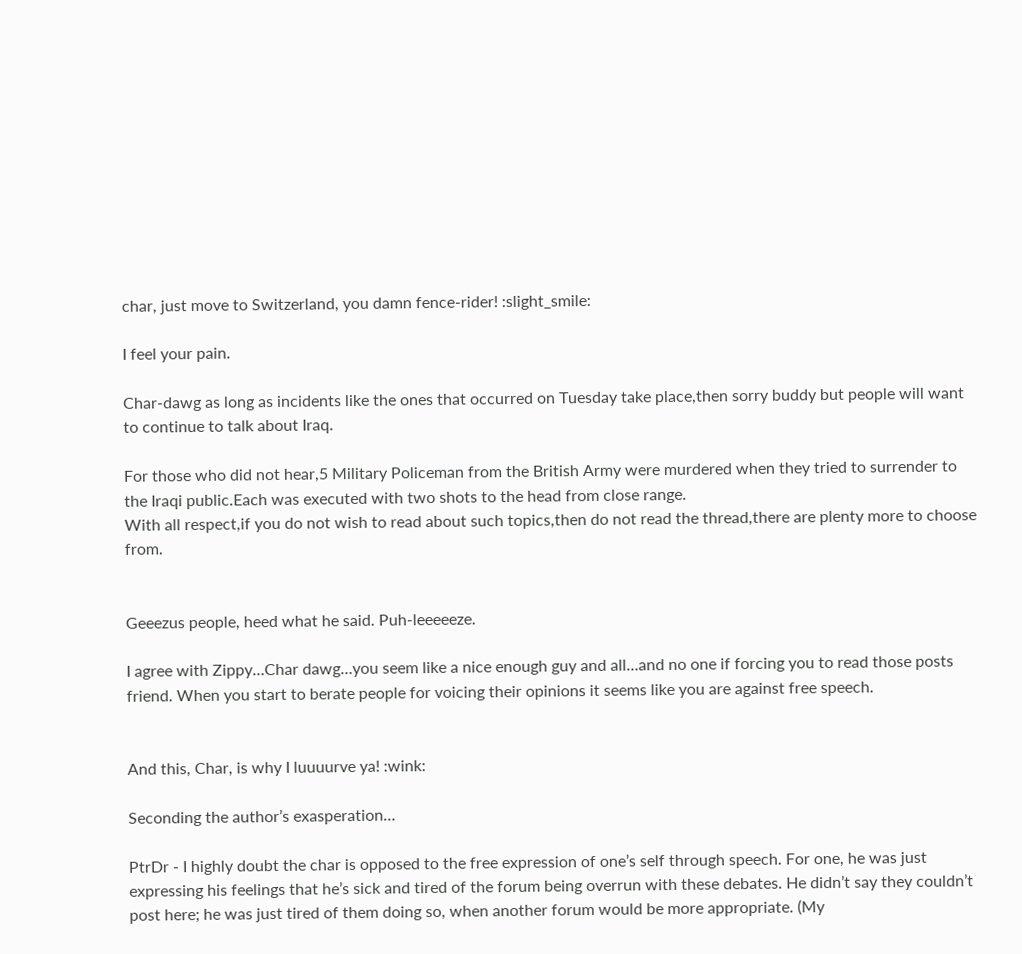char, just move to Switzerland, you damn fence-rider! :slight_smile:

I feel your pain.

Char-dawg as long as incidents like the ones that occurred on Tuesday take place,then sorry buddy but people will want to continue to talk about Iraq.

For those who did not hear,5 Military Policeman from the British Army were murdered when they tried to surrender to the Iraqi public.Each was executed with two shots to the head from close range.
With all respect,if you do not wish to read about such topics,then do not read the thread,there are plenty more to choose from.


Geeezus people, heed what he said. Puh-leeeeeze.

I agree with Zippy…Char dawg…you seem like a nice enough guy and all…and no one if forcing you to read those posts friend. When you start to berate people for voicing their opinions it seems like you are against free speech.


And this, Char, is why I luuuurve ya! :wink:

Seconding the author’s exasperation…

PtrDr - I highly doubt the char is opposed to the free expression of one’s self through speech. For one, he was just expressing his feelings that he’s sick and tired of the forum being overrun with these debates. He didn’t say they couldn’t post here; he was just tired of them doing so, when another forum would be more appropriate. (My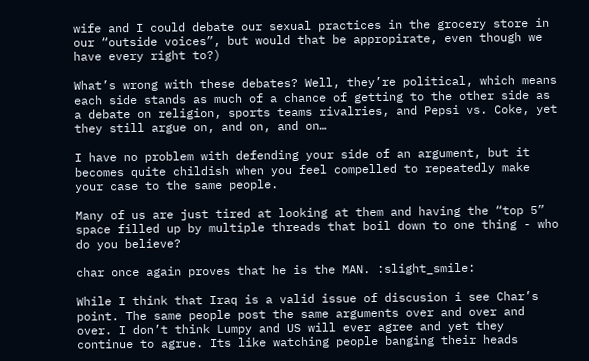wife and I could debate our sexual practices in the grocery store in our “outside voices”, but would that be appropirate, even though we have every right to?)

What’s wrong with these debates? Well, they’re political, which means each side stands as much of a chance of getting to the other side as a debate on religion, sports teams rivalries, and Pepsi vs. Coke, yet they still argue on, and on, and on…

I have no problem with defending your side of an argument, but it becomes quite childish when you feel compelled to repeatedly make your case to the same people.

Many of us are just tired at looking at them and having the “top 5” space filled up by multiple threads that boil down to one thing - who do you believe?

char once again proves that he is the MAN. :slight_smile:

While I think that Iraq is a valid issue of discusion i see Char’s point. The same people post the same arguments over and over and over. I don’t think Lumpy and US will ever agree and yet they continue to agrue. Its like watching people banging their heads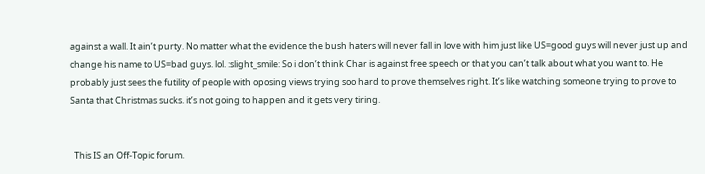against a wall. It ain’t purty. No matter what the evidence the bush haters will never fall in love with him just like US=good guys will never just up and change his name to US=bad guys. lol. :slight_smile: So i don’t think Char is against free speech or that you can’t talk about what you want to. He probably just sees the futility of people with oposing views trying soo hard to prove themselves right. It’s like watching someone trying to prove to Santa that Christmas sucks. it’s not going to happen and it gets very tiring.


  This IS an Off-Topic forum.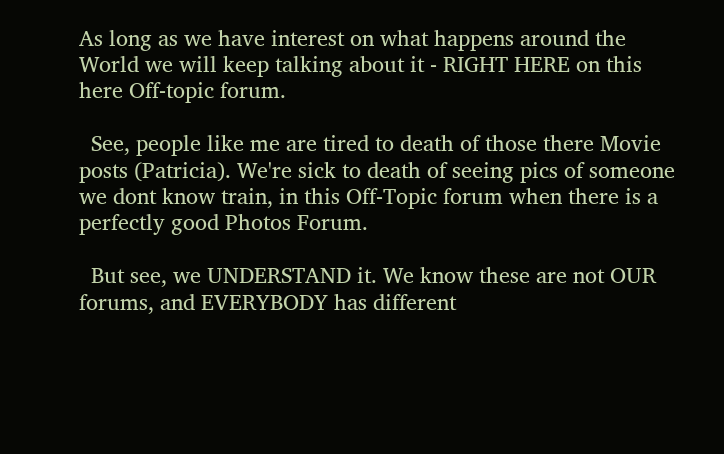As long as we have interest on what happens around the World we will keep talking about it - RIGHT HERE on this here Off-topic forum.

  See, people like me are tired to death of those there Movie posts (Patricia). We're sick to death of seeing pics of someone we dont know train, in this Off-Topic forum when there is a perfectly good Photos Forum.

  But see, we UNDERSTAND it. We know these are not OUR forums, and EVERYBODY has different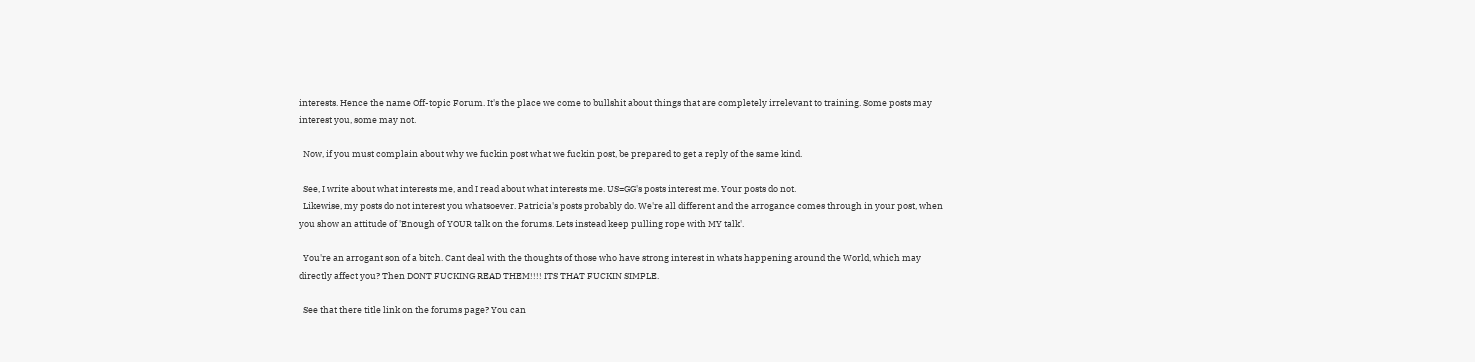interests. Hence the name Off-topic Forum. It's the place we come to bullshit about things that are completely irrelevant to training. Some posts may interest you, some may not.

  Now, if you must complain about why we fuckin post what we fuckin post, be prepared to get a reply of the same kind.

  See, I write about what interests me, and I read about what interests me. US=GG's posts interest me. Your posts do not.
  Likewise, my posts do not interest you whatsoever. Patricia's posts probably do. We're all different and the arrogance comes through in your post, when you show an attitude of 'Enough of YOUR talk on the forums. Lets instead keep pulling rope with MY talk'.

  You're an arrogant son of a bitch. Cant deal with the thoughts of those who have strong interest in whats happening around the World, which may directly affect you? Then DONT FUCKING READ THEM!!!! ITS THAT FUCKIN SIMPLE.

  See that there title link on the forums page? You can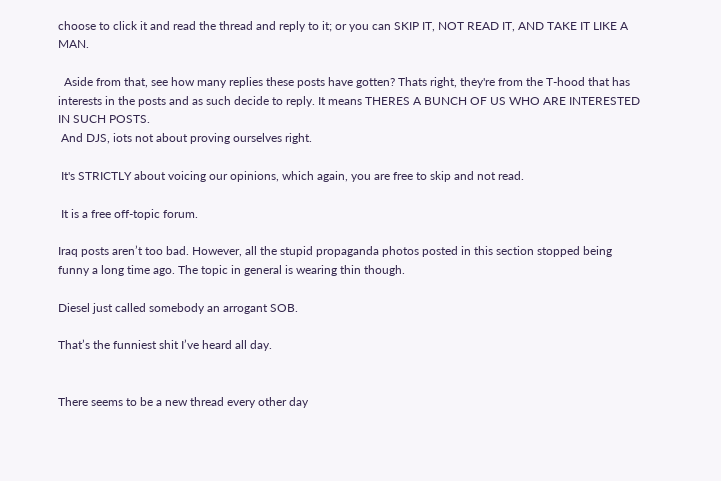choose to click it and read the thread and reply to it; or you can SKIP IT, NOT READ IT, AND TAKE IT LIKE A MAN.

  Aside from that, see how many replies these posts have gotten? Thats right, they're from the T-hood that has interests in the posts and as such decide to reply. It means THERES A BUNCH OF US WHO ARE INTERESTED IN SUCH POSTS.
 And DJS, iots not about proving ourselves right.

 It's STRICTLY about voicing our opinions, which again, you are free to skip and not read.

 It is a free off-topic forum.

Iraq posts aren’t too bad. However, all the stupid propaganda photos posted in this section stopped being funny a long time ago. The topic in general is wearing thin though.

Diesel just called somebody an arrogant SOB.

That’s the funniest shit I’ve heard all day.


There seems to be a new thread every other day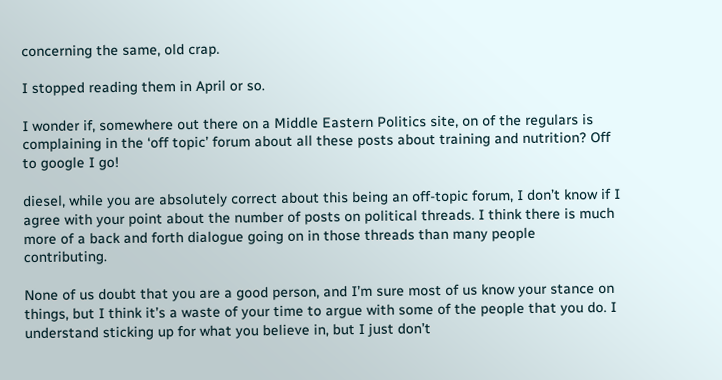concerning the same, old crap.

I stopped reading them in April or so.

I wonder if, somewhere out there on a Middle Eastern Politics site, on of the regulars is complaining in the ‘off topic’ forum about all these posts about training and nutrition? Off to google I go!

diesel, while you are absolutely correct about this being an off-topic forum, I don’t know if I agree with your point about the number of posts on political threads. I think there is much more of a back and forth dialogue going on in those threads than many people contributing.

None of us doubt that you are a good person, and I’m sure most of us know your stance on things, but I think it’s a waste of your time to argue with some of the people that you do. I understand sticking up for what you believe in, but I just don’t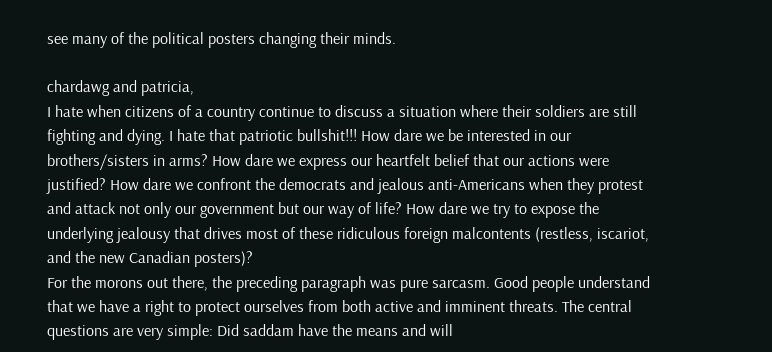see many of the political posters changing their minds.

chardawg and patricia,
I hate when citizens of a country continue to discuss a situation where their soldiers are still fighting and dying. I hate that patriotic bullshit!!! How dare we be interested in our brothers/sisters in arms? How dare we express our heartfelt belief that our actions were justified? How dare we confront the democrats and jealous anti-Americans when they protest and attack not only our government but our way of life? How dare we try to expose the underlying jealousy that drives most of these ridiculous foreign malcontents (restless, iscariot, and the new Canadian posters)?
For the morons out there, the preceding paragraph was pure sarcasm. Good people understand that we have a right to protect ourselves from both active and imminent threats. The central questions are very simple: Did saddam have the means and will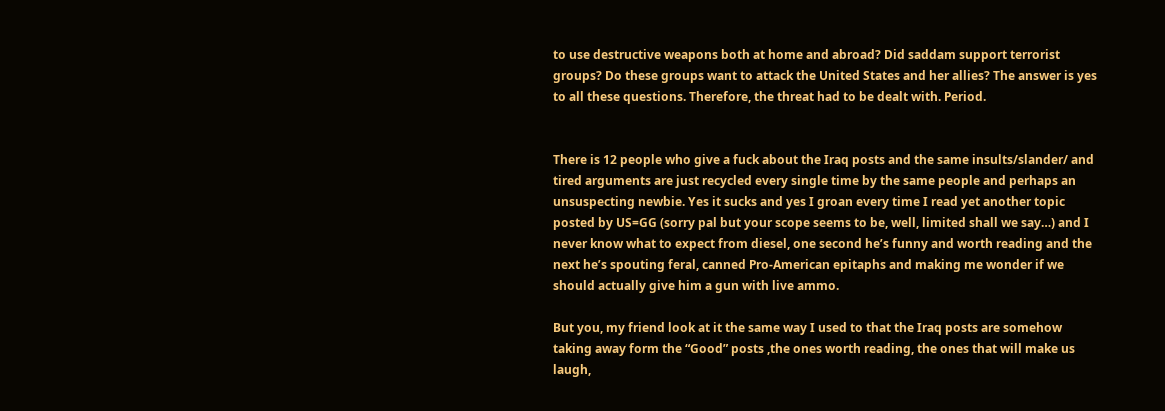to use destructive weapons both at home and abroad? Did saddam support terrorist groups? Do these groups want to attack the United States and her allies? The answer is yes to all these questions. Therefore, the threat had to be dealt with. Period.


There is 12 people who give a fuck about the Iraq posts and the same insults/slander/ and tired arguments are just recycled every single time by the same people and perhaps an unsuspecting newbie. Yes it sucks and yes I groan every time I read yet another topic posted by US=GG (sorry pal but your scope seems to be, well, limited shall we say…) and I never know what to expect from diesel, one second he’s funny and worth reading and the next he’s spouting feral, canned Pro-American epitaphs and making me wonder if we should actually give him a gun with live ammo.

But you, my friend look at it the same way I used to that the Iraq posts are somehow taking away form the “Good” posts ,the ones worth reading, the ones that will make us laugh,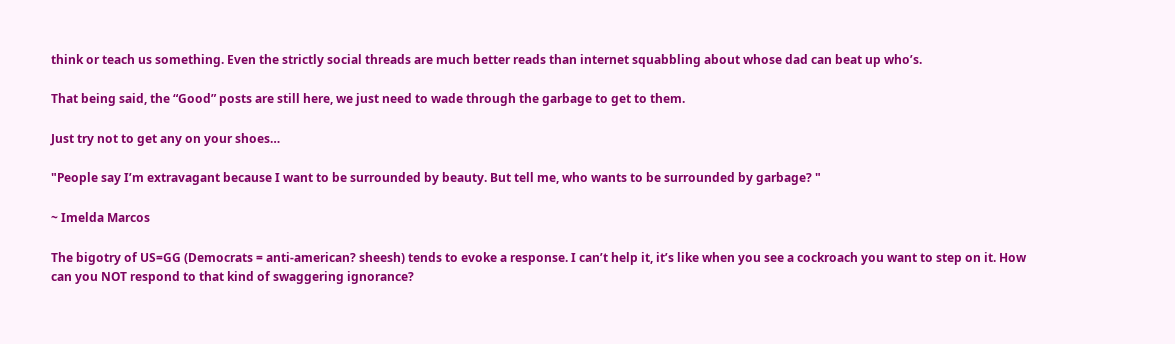think or teach us something. Even the strictly social threads are much better reads than internet squabbling about whose dad can beat up who’s.

That being said, the “Good” posts are still here, we just need to wade through the garbage to get to them.

Just try not to get any on your shoes…

"People say I’m extravagant because I want to be surrounded by beauty. But tell me, who wants to be surrounded by garbage? "

~ Imelda Marcos

The bigotry of US=GG (Democrats = anti-american? sheesh) tends to evoke a response. I can’t help it, it’s like when you see a cockroach you want to step on it. How can you NOT respond to that kind of swaggering ignorance?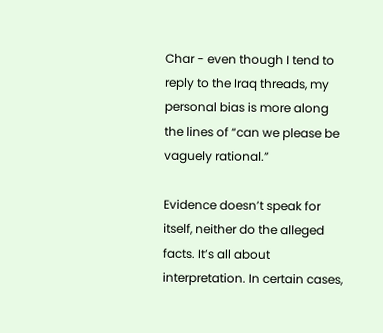Char - even though I tend to reply to the Iraq threads, my personal bias is more along the lines of “can we please be vaguely rational.”

Evidence doesn’t speak for itself, neither do the alleged facts. It’s all about interpretation. In certain cases,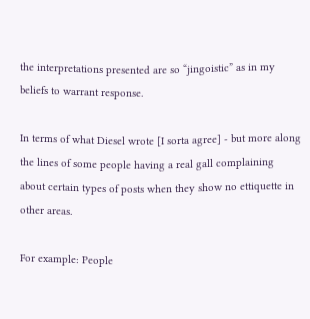the interpretations presented are so “jingoistic” as in my beliefs to warrant response.

In terms of what Diesel wrote [I sorta agree] - but more along the lines of some people having a real gall complaining about certain types of posts when they show no ettiquette in other areas.

For example: People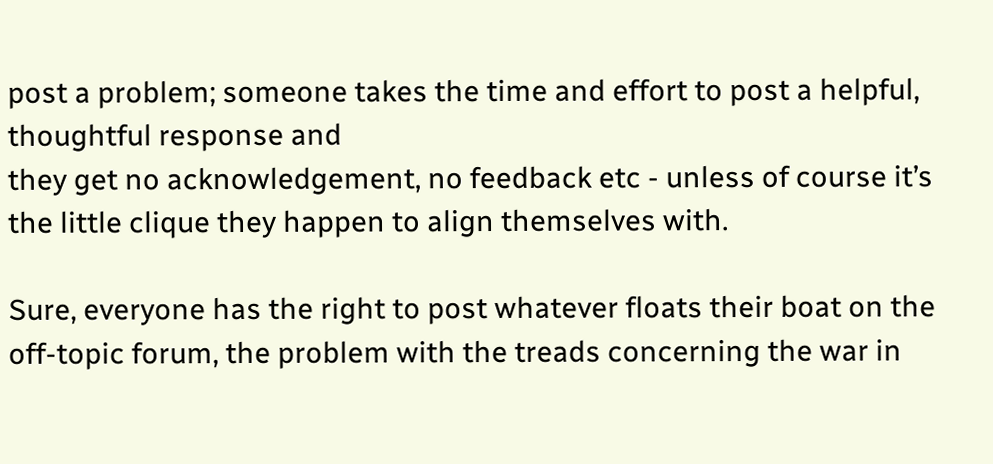post a problem; someone takes the time and effort to post a helpful, thoughtful response and
they get no acknowledgement, no feedback etc - unless of course it’s the little clique they happen to align themselves with.

Sure, everyone has the right to post whatever floats their boat on the off-topic forum, the problem with the treads concerning the war in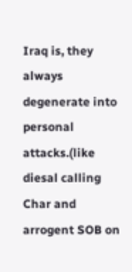Iraq is, they always degenerate into personal attacks.(like diesal calling Char and arrogent SOB on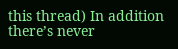this thread) In addition there’s never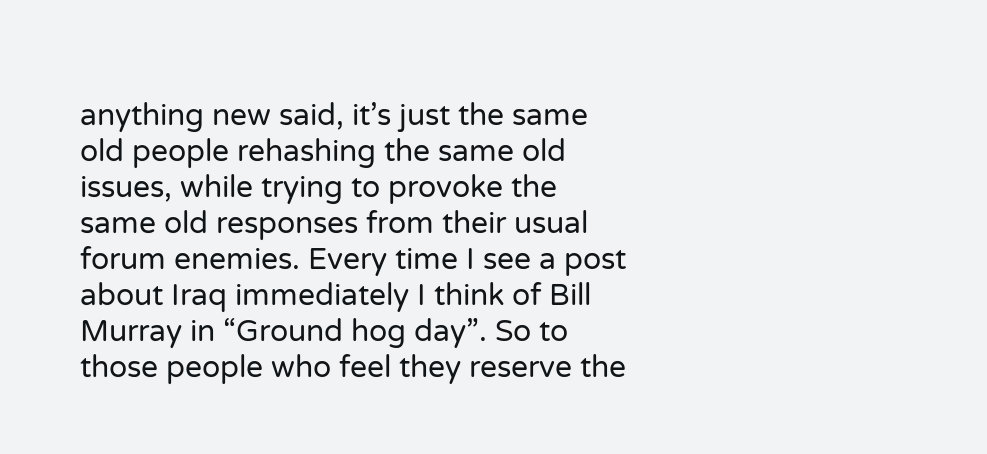anything new said, it’s just the same old people rehashing the same old issues, while trying to provoke the same old responses from their usual forum enemies. Every time I see a post about Iraq immediately I think of Bill Murray in “Ground hog day”. So to those people who feel they reserve the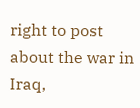right to post about the war in Iraq,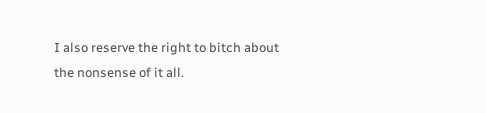I also reserve the right to bitch about the nonsense of it all.